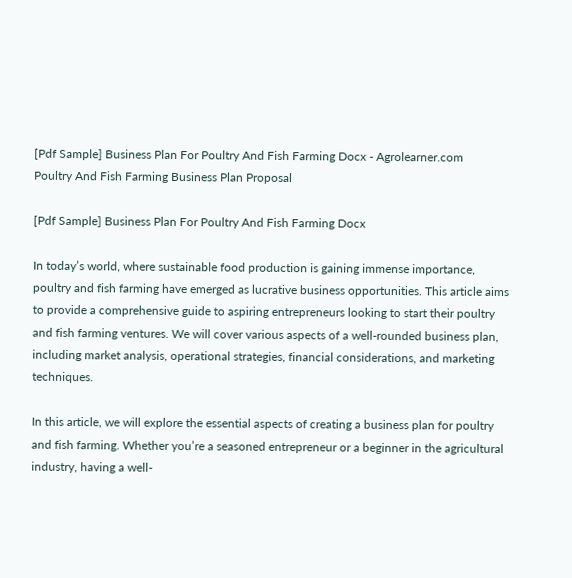[Pdf Sample] Business Plan For Poultry And Fish Farming Docx - Agrolearner.com
Poultry And Fish Farming Business Plan Proposal

[Pdf Sample] Business Plan For Poultry And Fish Farming Docx

In today’s world, where sustainable food production is gaining immense importance, poultry and fish farming have emerged as lucrative business opportunities. This article aims to provide a comprehensive guide to aspiring entrepreneurs looking to start their poultry and fish farming ventures. We will cover various aspects of a well-rounded business plan, including market analysis, operational strategies, financial considerations, and marketing techniques.

In this article, we will explore the essential aspects of creating a business plan for poultry and fish farming. Whether you’re a seasoned entrepreneur or a beginner in the agricultural industry, having a well-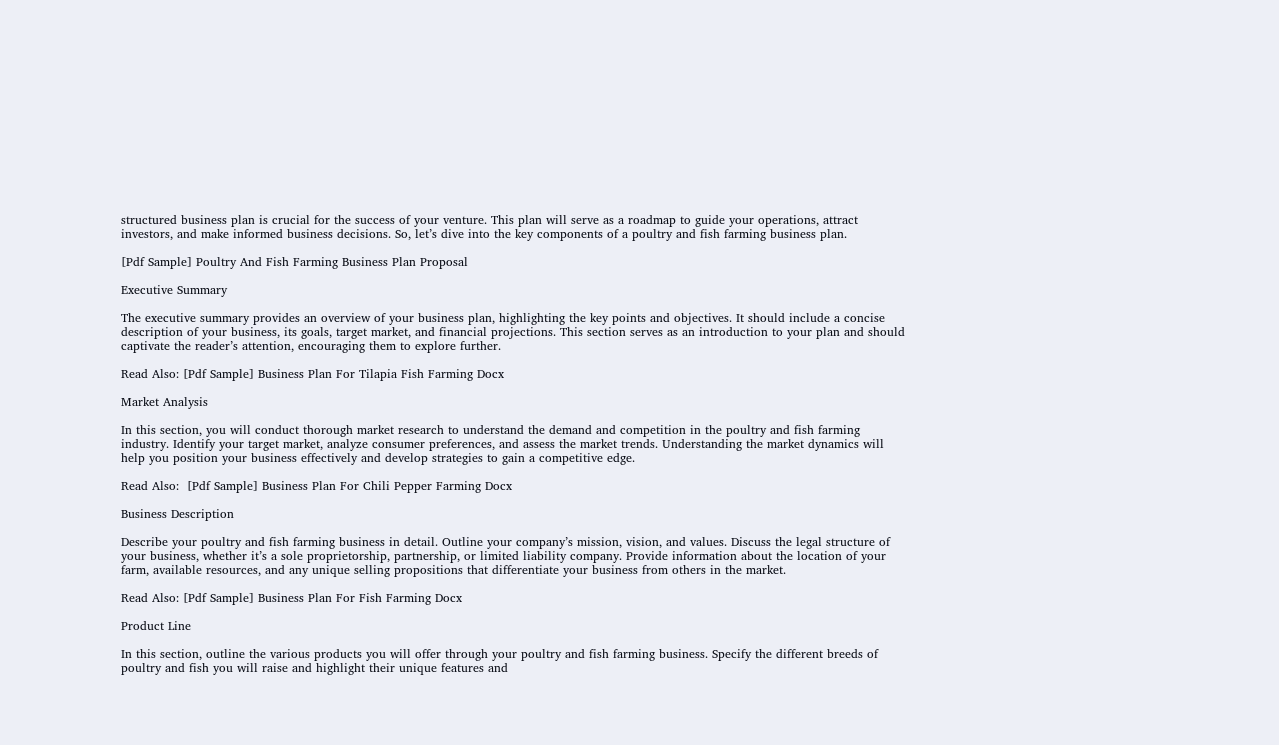structured business plan is crucial for the success of your venture. This plan will serve as a roadmap to guide your operations, attract investors, and make informed business decisions. So, let’s dive into the key components of a poultry and fish farming business plan.

[Pdf Sample] Poultry And Fish Farming Business Plan Proposal

Executive Summary

The executive summary provides an overview of your business plan, highlighting the key points and objectives. It should include a concise description of your business, its goals, target market, and financial projections. This section serves as an introduction to your plan and should captivate the reader’s attention, encouraging them to explore further.

Read Also: [Pdf Sample] Business Plan For Tilapia Fish Farming Docx

Market Analysis

In this section, you will conduct thorough market research to understand the demand and competition in the poultry and fish farming industry. Identify your target market, analyze consumer preferences, and assess the market trends. Understanding the market dynamics will help you position your business effectively and develop strategies to gain a competitive edge.

Read Also:  [Pdf Sample] Business Plan For Chili Pepper Farming Docx

Business Description

Describe your poultry and fish farming business in detail. Outline your company’s mission, vision, and values. Discuss the legal structure of your business, whether it’s a sole proprietorship, partnership, or limited liability company. Provide information about the location of your farm, available resources, and any unique selling propositions that differentiate your business from others in the market.

Read Also: [Pdf Sample] Business Plan For Fish Farming Docx

Product Line

In this section, outline the various products you will offer through your poultry and fish farming business. Specify the different breeds of poultry and fish you will raise and highlight their unique features and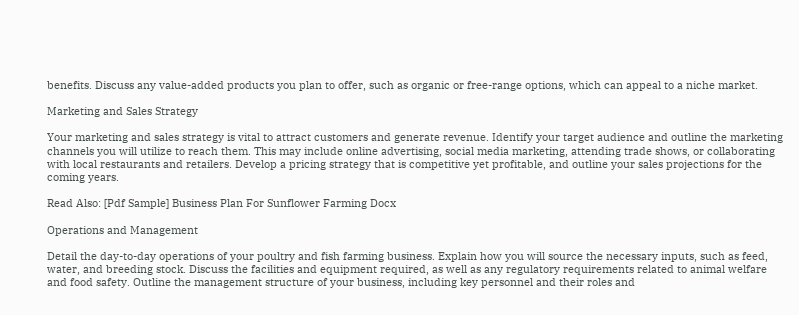benefits. Discuss any value-added products you plan to offer, such as organic or free-range options, which can appeal to a niche market.

Marketing and Sales Strategy

Your marketing and sales strategy is vital to attract customers and generate revenue. Identify your target audience and outline the marketing channels you will utilize to reach them. This may include online advertising, social media marketing, attending trade shows, or collaborating with local restaurants and retailers. Develop a pricing strategy that is competitive yet profitable, and outline your sales projections for the coming years.

Read Also: [Pdf Sample] Business Plan For Sunflower Farming Docx

Operations and Management

Detail the day-to-day operations of your poultry and fish farming business. Explain how you will source the necessary inputs, such as feed, water, and breeding stock. Discuss the facilities and equipment required, as well as any regulatory requirements related to animal welfare and food safety. Outline the management structure of your business, including key personnel and their roles and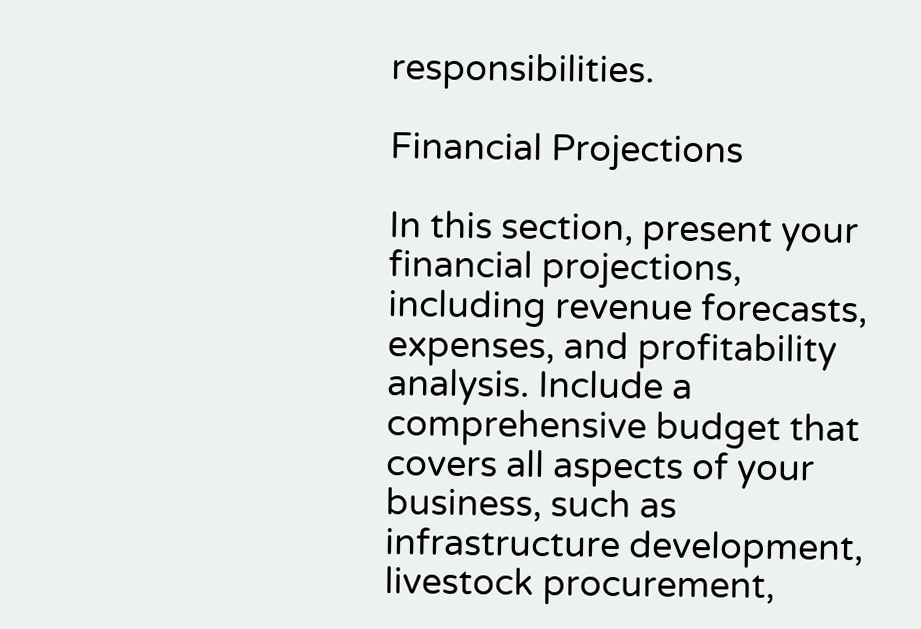responsibilities.

Financial Projections

In this section, present your financial projections, including revenue forecasts, expenses, and profitability analysis. Include a comprehensive budget that covers all aspects of your business, such as infrastructure development, livestock procurement,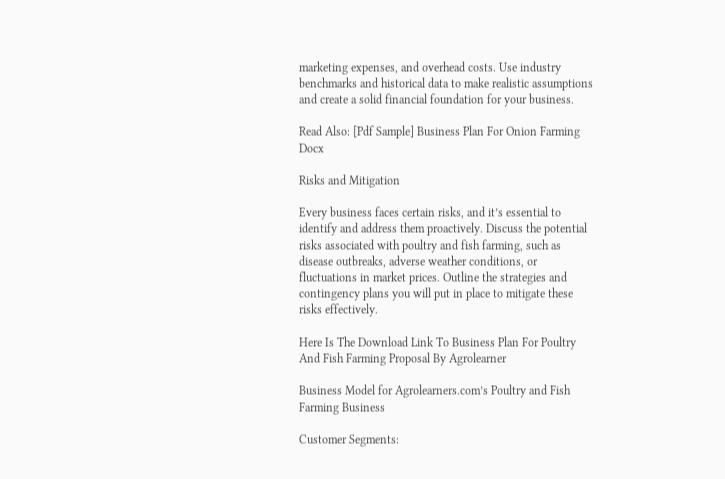marketing expenses, and overhead costs. Use industry benchmarks and historical data to make realistic assumptions and create a solid financial foundation for your business.

Read Also: [Pdf Sample] Business Plan For Onion Farming Docx

Risks and Mitigation

Every business faces certain risks, and it’s essential to identify and address them proactively. Discuss the potential risks associated with poultry and fish farming, such as disease outbreaks, adverse weather conditions, or fluctuations in market prices. Outline the strategies and contingency plans you will put in place to mitigate these risks effectively.

Here Is The Download Link To Business Plan For Poultry And Fish Farming Proposal By Agrolearner

Business Model for Agrolearners.com’s Poultry and Fish Farming Business

Customer Segments: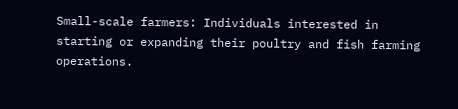Small-scale farmers: Individuals interested in starting or expanding their poultry and fish farming operations.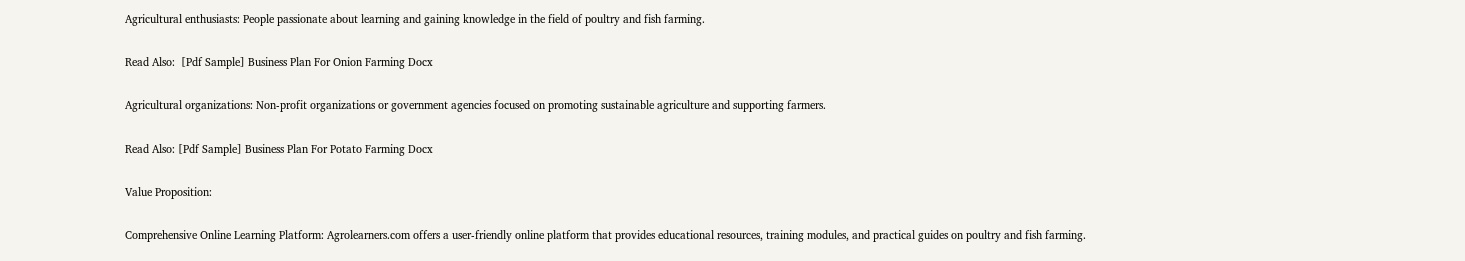Agricultural enthusiasts: People passionate about learning and gaining knowledge in the field of poultry and fish farming.

Read Also:  [Pdf Sample] Business Plan For Onion Farming Docx

Agricultural organizations: Non-profit organizations or government agencies focused on promoting sustainable agriculture and supporting farmers.

Read Also: [Pdf Sample] Business Plan For Potato Farming Docx

Value Proposition:

Comprehensive Online Learning Platform: Agrolearners.com offers a user-friendly online platform that provides educational resources, training modules, and practical guides on poultry and fish farming.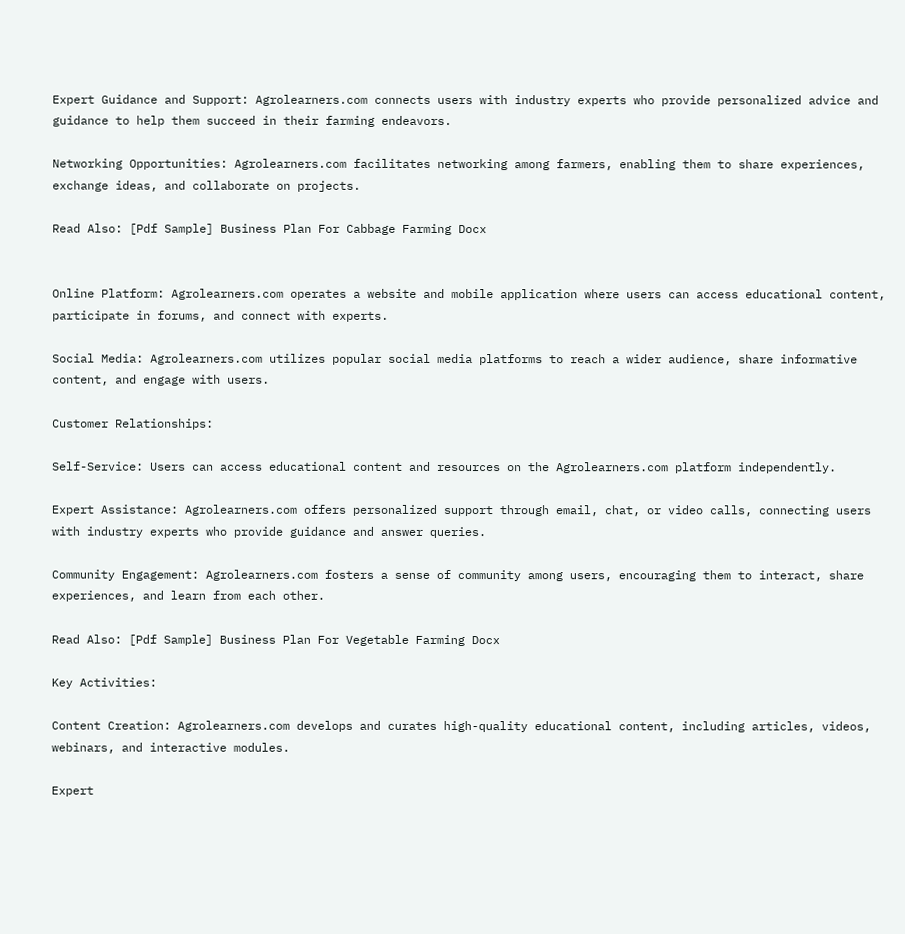Expert Guidance and Support: Agrolearners.com connects users with industry experts who provide personalized advice and guidance to help them succeed in their farming endeavors.

Networking Opportunities: Agrolearners.com facilitates networking among farmers, enabling them to share experiences, exchange ideas, and collaborate on projects.

Read Also: [Pdf Sample] Business Plan For Cabbage Farming Docx


Online Platform: Agrolearners.com operates a website and mobile application where users can access educational content, participate in forums, and connect with experts.

Social Media: Agrolearners.com utilizes popular social media platforms to reach a wider audience, share informative content, and engage with users.

Customer Relationships:

Self-Service: Users can access educational content and resources on the Agrolearners.com platform independently.

Expert Assistance: Agrolearners.com offers personalized support through email, chat, or video calls, connecting users with industry experts who provide guidance and answer queries.

Community Engagement: Agrolearners.com fosters a sense of community among users, encouraging them to interact, share experiences, and learn from each other.

Read Also: [Pdf Sample] Business Plan For Vegetable Farming Docx

Key Activities:

Content Creation: Agrolearners.com develops and curates high-quality educational content, including articles, videos, webinars, and interactive modules.

Expert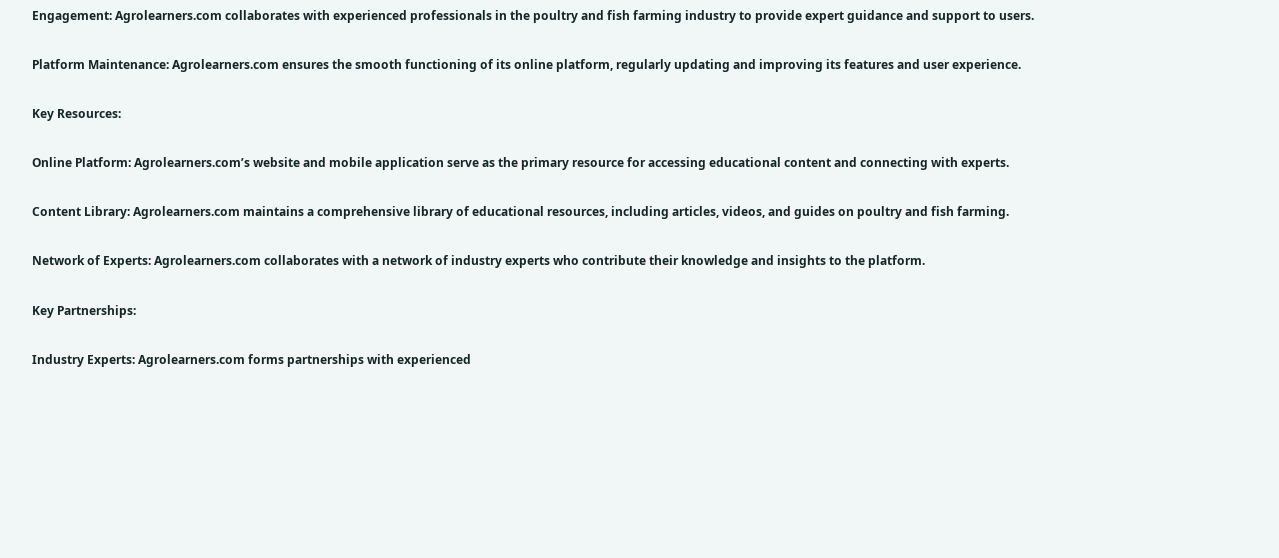Engagement: Agrolearners.com collaborates with experienced professionals in the poultry and fish farming industry to provide expert guidance and support to users.

Platform Maintenance: Agrolearners.com ensures the smooth functioning of its online platform, regularly updating and improving its features and user experience.

Key Resources:

Online Platform: Agrolearners.com’s website and mobile application serve as the primary resource for accessing educational content and connecting with experts.

Content Library: Agrolearners.com maintains a comprehensive library of educational resources, including articles, videos, and guides on poultry and fish farming.

Network of Experts: Agrolearners.com collaborates with a network of industry experts who contribute their knowledge and insights to the platform.

Key Partnerships:

Industry Experts: Agrolearners.com forms partnerships with experienced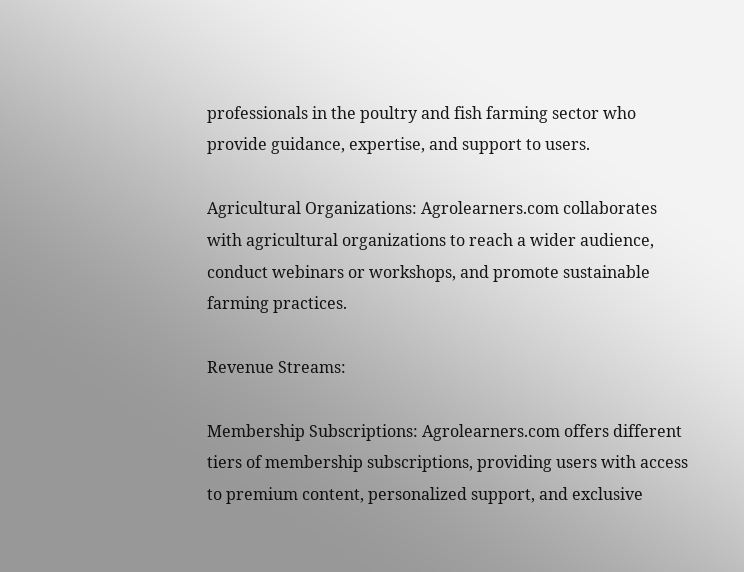professionals in the poultry and fish farming sector who provide guidance, expertise, and support to users.

Agricultural Organizations: Agrolearners.com collaborates with agricultural organizations to reach a wider audience, conduct webinars or workshops, and promote sustainable farming practices.

Revenue Streams:

Membership Subscriptions: Agrolearners.com offers different tiers of membership subscriptions, providing users with access to premium content, personalized support, and exclusive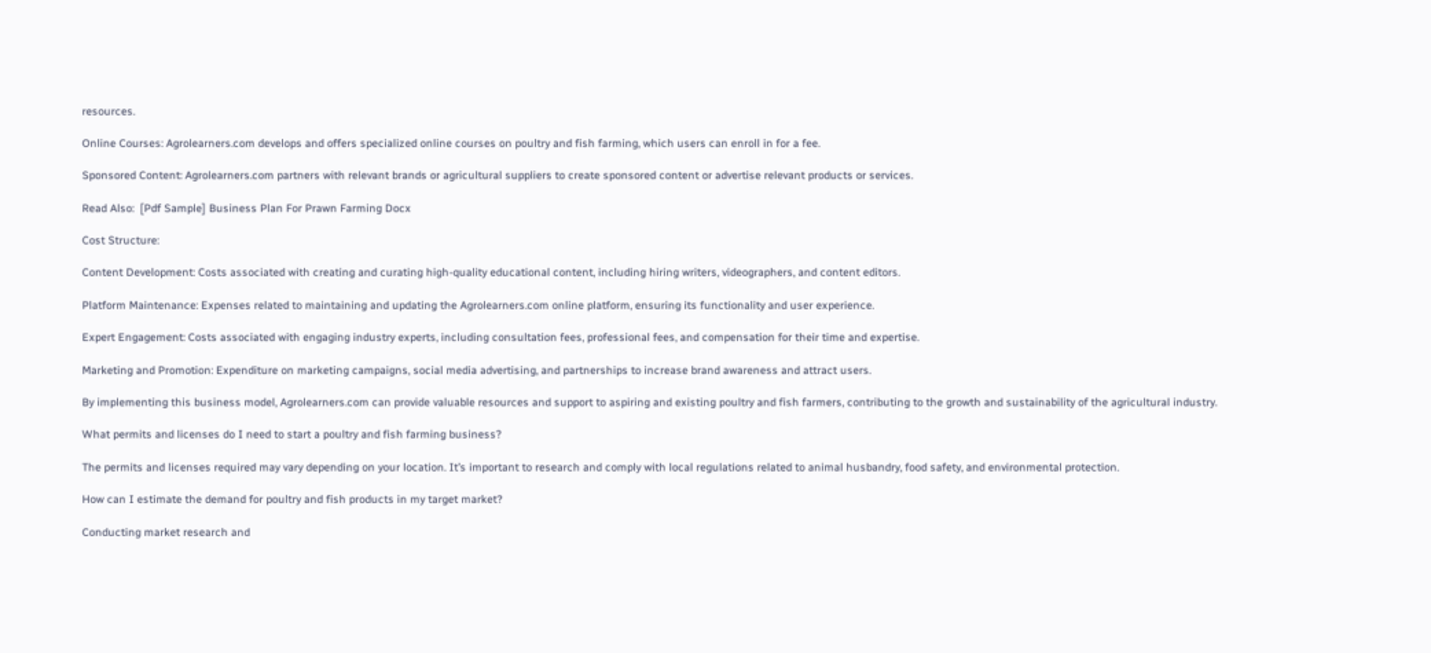resources.

Online Courses: Agrolearners.com develops and offers specialized online courses on poultry and fish farming, which users can enroll in for a fee.

Sponsored Content: Agrolearners.com partners with relevant brands or agricultural suppliers to create sponsored content or advertise relevant products or services.

Read Also:  [Pdf Sample] Business Plan For Prawn Farming Docx

Cost Structure:

Content Development: Costs associated with creating and curating high-quality educational content, including hiring writers, videographers, and content editors.

Platform Maintenance: Expenses related to maintaining and updating the Agrolearners.com online platform, ensuring its functionality and user experience.

Expert Engagement: Costs associated with engaging industry experts, including consultation fees, professional fees, and compensation for their time and expertise.

Marketing and Promotion: Expenditure on marketing campaigns, social media advertising, and partnerships to increase brand awareness and attract users.

By implementing this business model, Agrolearners.com can provide valuable resources and support to aspiring and existing poultry and fish farmers, contributing to the growth and sustainability of the agricultural industry.

What permits and licenses do I need to start a poultry and fish farming business?

The permits and licenses required may vary depending on your location. It’s important to research and comply with local regulations related to animal husbandry, food safety, and environmental protection.

How can I estimate the demand for poultry and fish products in my target market?

Conducting market research and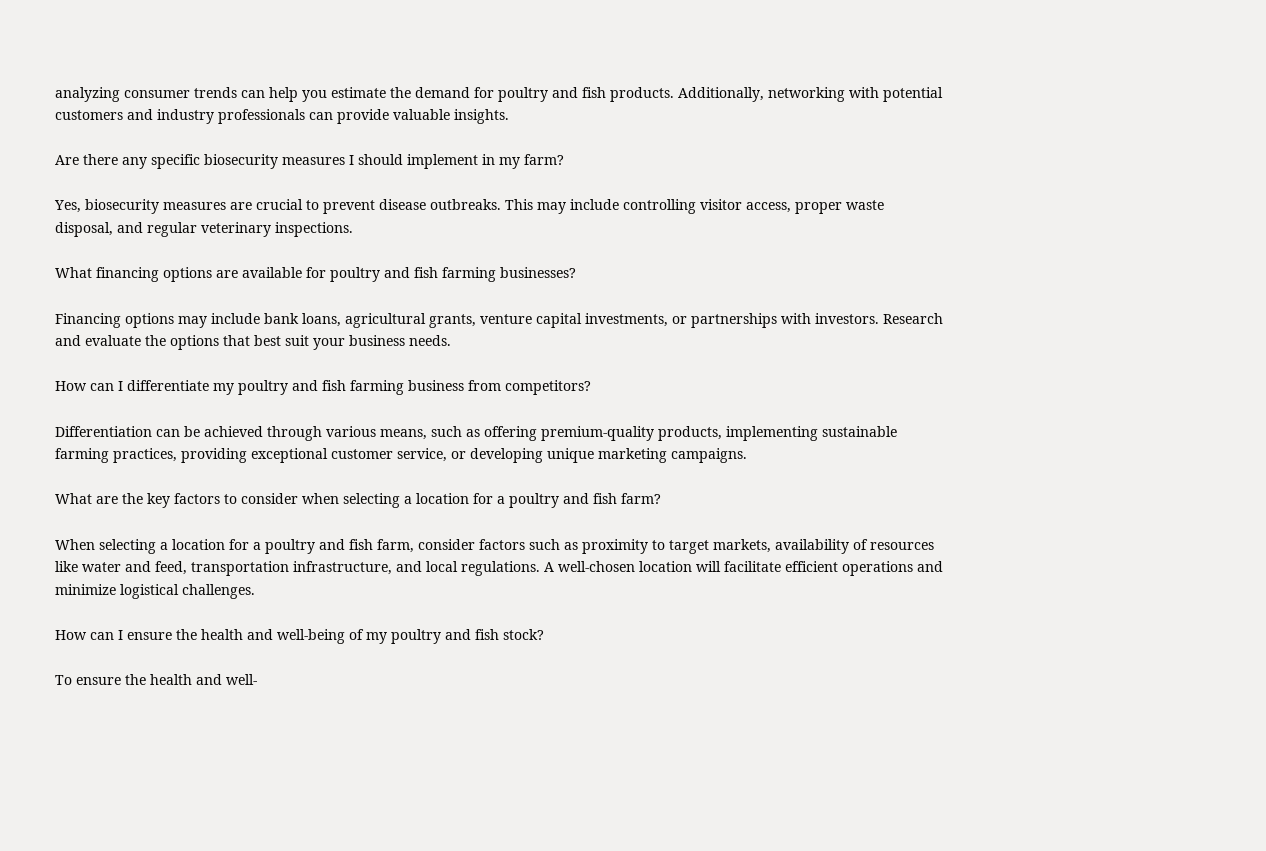analyzing consumer trends can help you estimate the demand for poultry and fish products. Additionally, networking with potential customers and industry professionals can provide valuable insights.

Are there any specific biosecurity measures I should implement in my farm?

Yes, biosecurity measures are crucial to prevent disease outbreaks. This may include controlling visitor access, proper waste disposal, and regular veterinary inspections.

What financing options are available for poultry and fish farming businesses?

Financing options may include bank loans, agricultural grants, venture capital investments, or partnerships with investors. Research and evaluate the options that best suit your business needs.

How can I differentiate my poultry and fish farming business from competitors?

Differentiation can be achieved through various means, such as offering premium-quality products, implementing sustainable farming practices, providing exceptional customer service, or developing unique marketing campaigns.

What are the key factors to consider when selecting a location for a poultry and fish farm?

When selecting a location for a poultry and fish farm, consider factors such as proximity to target markets, availability of resources like water and feed, transportation infrastructure, and local regulations. A well-chosen location will facilitate efficient operations and minimize logistical challenges.

How can I ensure the health and well-being of my poultry and fish stock?

To ensure the health and well-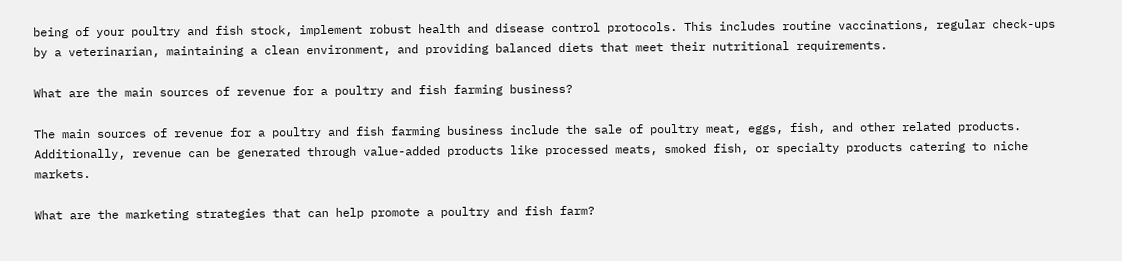being of your poultry and fish stock, implement robust health and disease control protocols. This includes routine vaccinations, regular check-ups by a veterinarian, maintaining a clean environment, and providing balanced diets that meet their nutritional requirements.

What are the main sources of revenue for a poultry and fish farming business?

The main sources of revenue for a poultry and fish farming business include the sale of poultry meat, eggs, fish, and other related products. Additionally, revenue can be generated through value-added products like processed meats, smoked fish, or specialty products catering to niche markets.

What are the marketing strategies that can help promote a poultry and fish farm?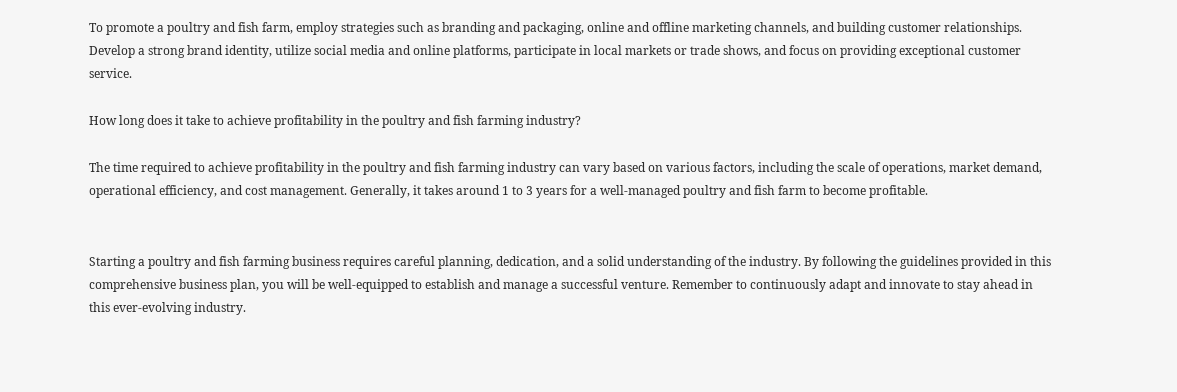To promote a poultry and fish farm, employ strategies such as branding and packaging, online and offline marketing channels, and building customer relationships. Develop a strong brand identity, utilize social media and online platforms, participate in local markets or trade shows, and focus on providing exceptional customer service.

How long does it take to achieve profitability in the poultry and fish farming industry?

The time required to achieve profitability in the poultry and fish farming industry can vary based on various factors, including the scale of operations, market demand, operational efficiency, and cost management. Generally, it takes around 1 to 3 years for a well-managed poultry and fish farm to become profitable.


Starting a poultry and fish farming business requires careful planning, dedication, and a solid understanding of the industry. By following the guidelines provided in this comprehensive business plan, you will be well-equipped to establish and manage a successful venture. Remember to continuously adapt and innovate to stay ahead in this ever-evolving industry.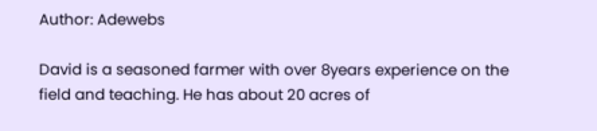Author: Adewebs

David is a seasoned farmer with over 8years experience on the field and teaching. He has about 20 acres of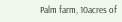Palm farm, 10acres of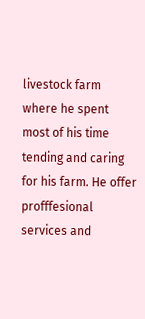livestock farm where he spent most of his time tending and caring for his farm. He offer profffesional services and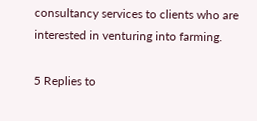consultancy services to clients who are interested in venturing into farming.

5 Replies to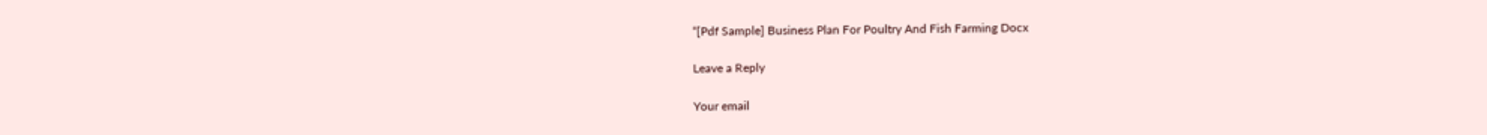“[Pdf Sample] Business Plan For Poultry And Fish Farming Docx

Leave a Reply

Your email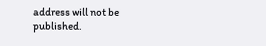address will not be published.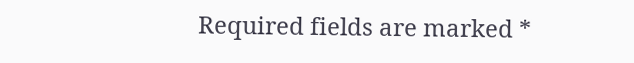Required fields are marked *